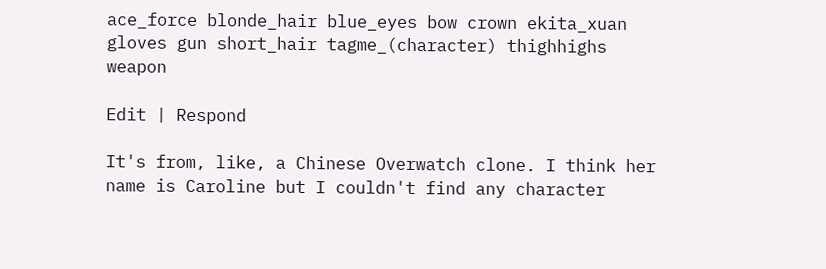ace_force blonde_hair blue_eyes bow crown ekita_xuan gloves gun short_hair tagme_(character) thighhighs weapon

Edit | Respond

It's from, like, a Chinese Overwatch clone. I think her name is Caroline but I couldn't find any character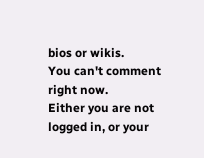bios or wikis.
You can't comment right now.
Either you are not logged in, or your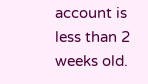account is less than 2 weeks old.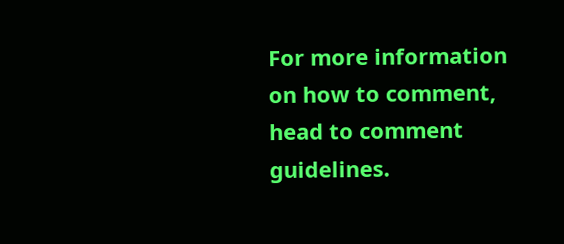For more information on how to comment, head to comment guidelines.